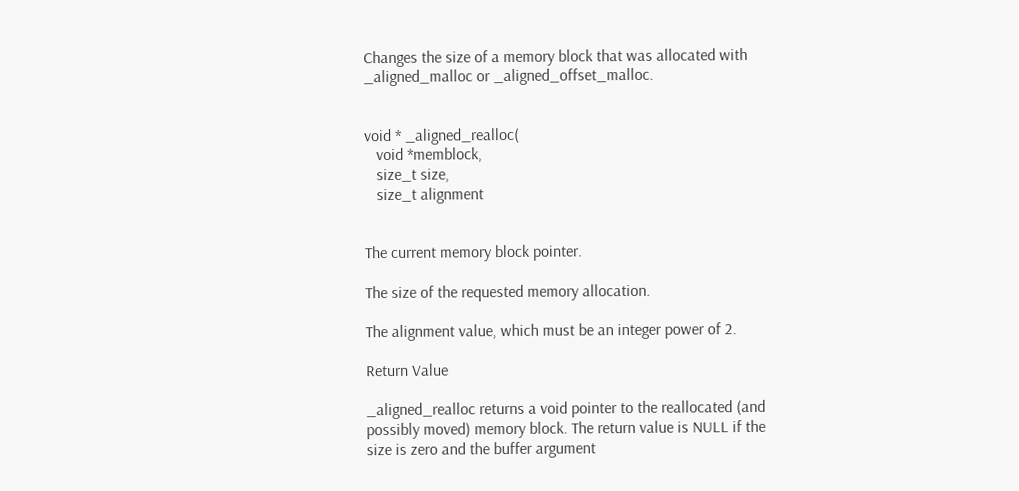Changes the size of a memory block that was allocated with _aligned_malloc or _aligned_offset_malloc.


void * _aligned_realloc(
   void *memblock,
   size_t size,
   size_t alignment


The current memory block pointer.

The size of the requested memory allocation.

The alignment value, which must be an integer power of 2.

Return Value

_aligned_realloc returns a void pointer to the reallocated (and possibly moved) memory block. The return value is NULL if the size is zero and the buffer argument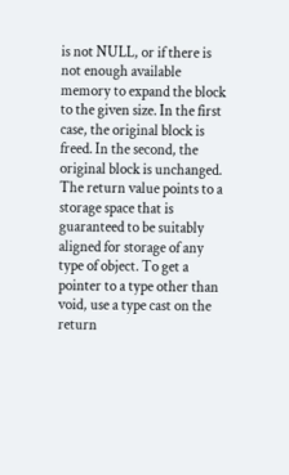is not NULL, or if there is not enough available memory to expand the block to the given size. In the first case, the original block is freed. In the second, the original block is unchanged. The return value points to a storage space that is guaranteed to be suitably aligned for storage of any type of object. To get a pointer to a type other than void, use a type cast on the return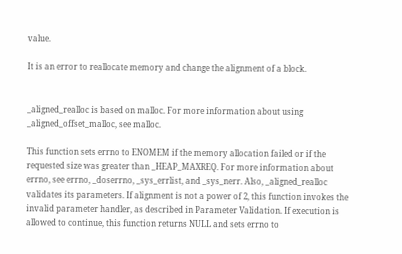value.

It is an error to reallocate memory and change the alignment of a block.


_aligned_realloc is based on malloc. For more information about using _aligned_offset_malloc, see malloc.

This function sets errno to ENOMEM if the memory allocation failed or if the requested size was greater than _HEAP_MAXREQ. For more information about errno, see errno, _doserrno, _sys_errlist, and _sys_nerr. Also, _aligned_realloc validates its parameters. If alignment is not a power of 2, this function invokes the invalid parameter handler, as described in Parameter Validation. If execution is allowed to continue, this function returns NULL and sets errno to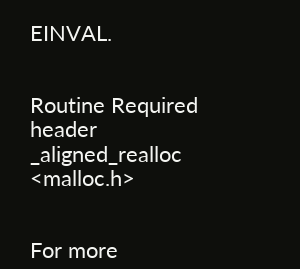EINVAL.


Routine Required header
_aligned_realloc <malloc.h>


For more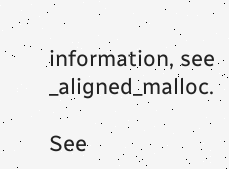information, see _aligned_malloc.

See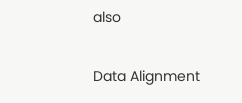also

Data Alignment